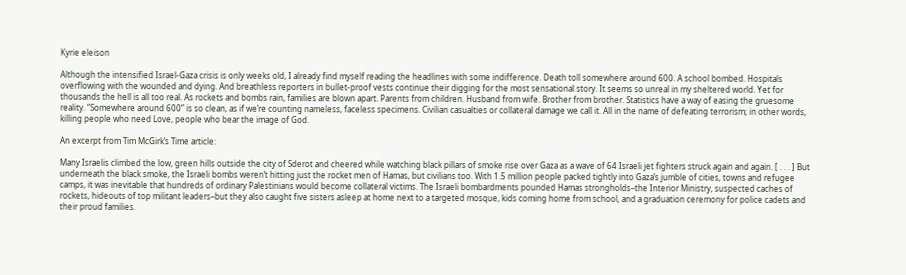Kyrie eleison

Although the intensified Israel-Gaza crisis is only weeks old, I already find myself reading the headlines with some indifference. Death toll somewhere around 600. A school bombed. Hospitals overflowing with the wounded and dying. And breathless reporters in bullet-proof vests continue their digging for the most sensational story. It seems so unreal in my sheltered world. Yet for thousands the hell is all too real. As rockets and bombs rain, families are blown apart. Parents from children. Husband from wife. Brother from brother. Statistics have a way of easing the gruesome reality. “Somewhere around 600” is so clean, as if we’re counting nameless, faceless specimens. Civilian casualties or collateral damage we call it. All in the name of defeating terrorism; in other words, killing people who need Love, people who bear the image of God.

An excerpt from Tim McGirk’s Time article:

Many Israelis climbed the low, green hills outside the city of Sderot and cheered while watching black pillars of smoke rise over Gaza as a wave of 64 Israeli jet fighters struck again and again. [ . . . ] But underneath the black smoke, the Israeli bombs weren’t hitting just the rocket men of Hamas, but civilians too. With 1.5 million people packed tightly into Gaza’s jumble of cities, towns and refugee camps, it was inevitable that hundreds of ordinary Palestinians would become collateral victims. The Israeli bombardments pounded Hamas strongholds–the Interior Ministry, suspected caches of rockets, hideouts of top militant leaders–but they also caught five sisters asleep at home next to a targeted mosque, kids coming home from school, and a graduation ceremony for police cadets and their proud families.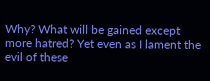Why? What will be gained except more hatred? Yet even as I lament the evil of these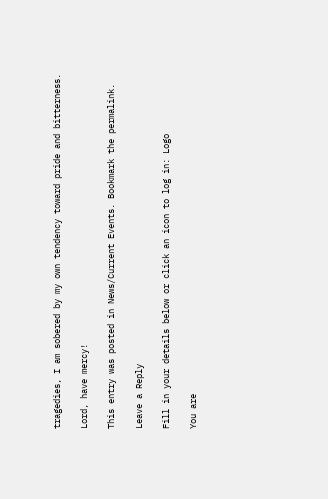tragedies, I am sobered by my own tendency toward pride and bitterness.

Lord, have mercy!

This entry was posted in News/Current Events. Bookmark the permalink.

Leave a Reply

Fill in your details below or click an icon to log in: Logo

You are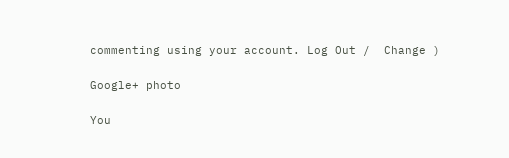commenting using your account. Log Out /  Change )

Google+ photo

You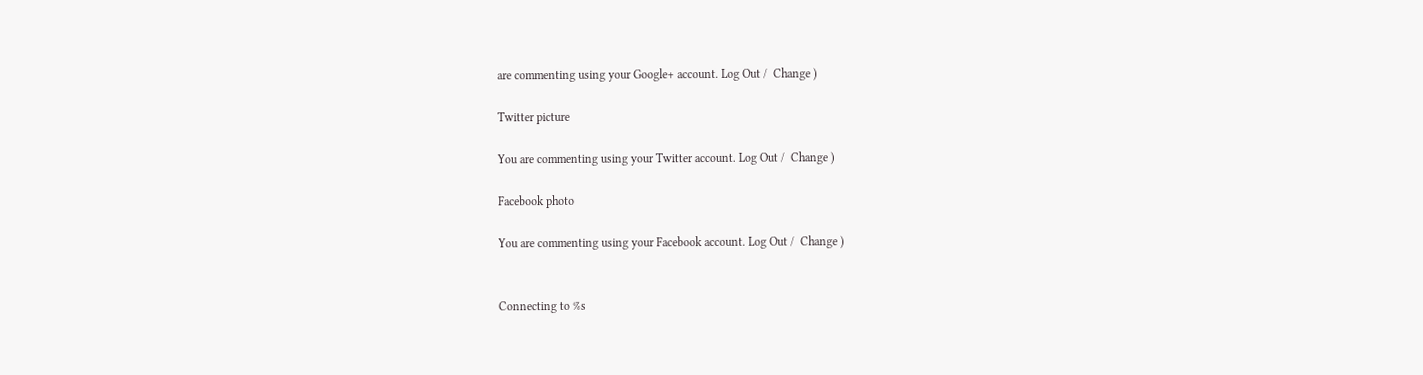are commenting using your Google+ account. Log Out /  Change )

Twitter picture

You are commenting using your Twitter account. Log Out /  Change )

Facebook photo

You are commenting using your Facebook account. Log Out /  Change )


Connecting to %s